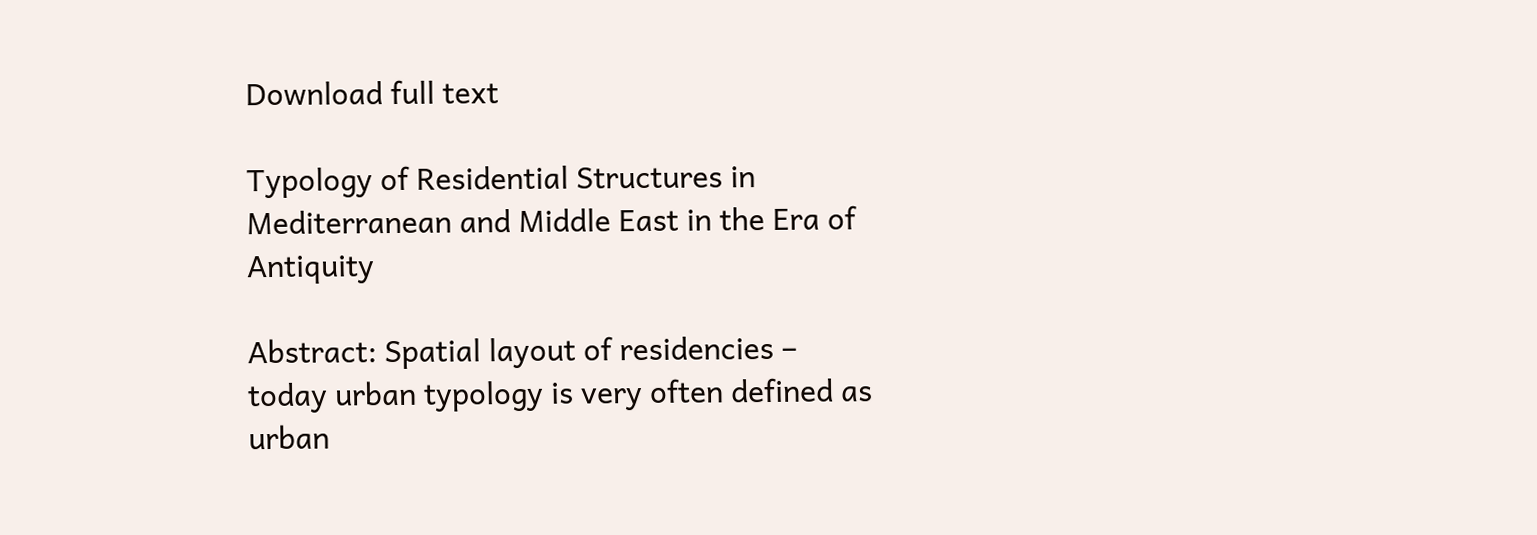Download full text

Typology of Residential Structures in Mediterranean and Middle East in the Era of Antiquity

Abstract: Spatial layout of residencies – today urban typology is very often defined as urban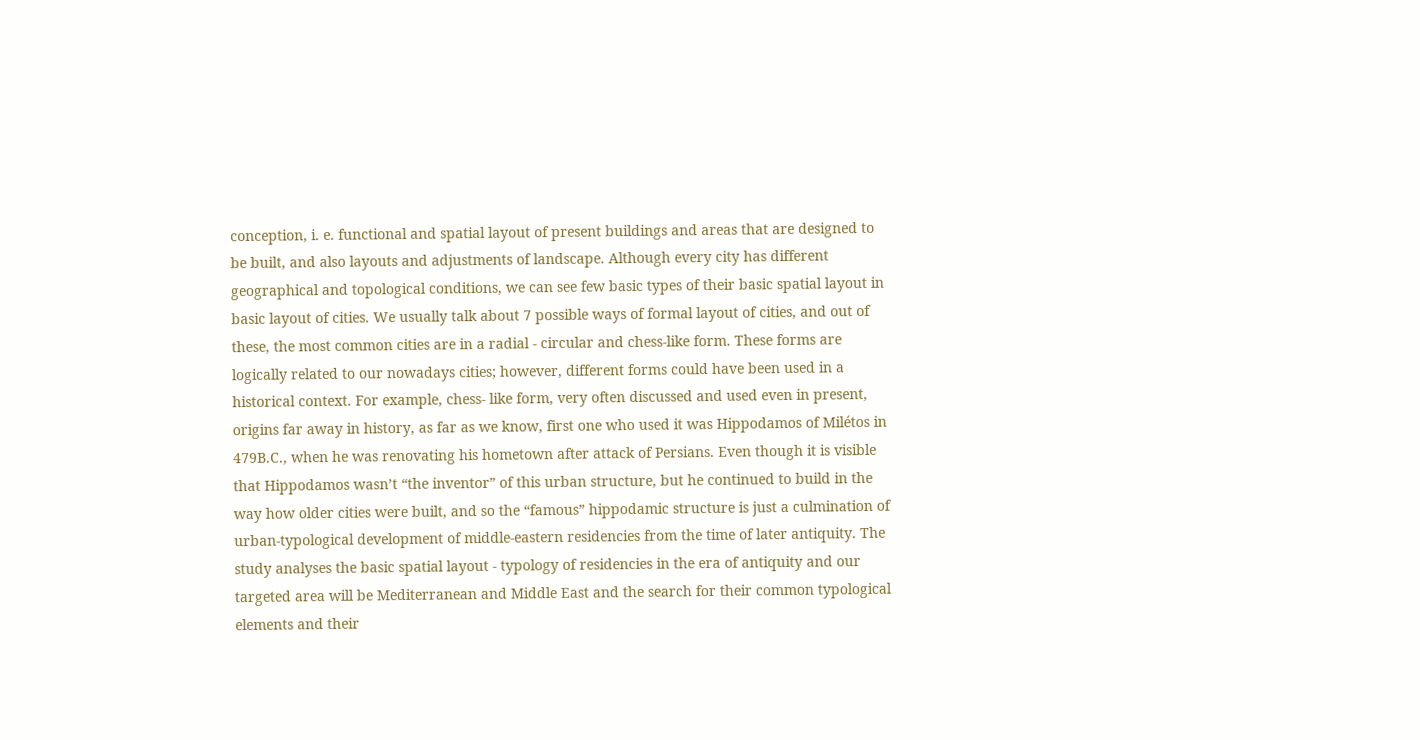conception, i. e. functional and spatial layout of present buildings and areas that are designed to be built, and also layouts and adjustments of landscape. Although every city has different geographical and topological conditions, we can see few basic types of their basic spatial layout in basic layout of cities. We usually talk about 7 possible ways of formal layout of cities, and out of these, the most common cities are in a radial - circular and chess-like form. These forms are logically related to our nowadays cities; however, different forms could have been used in a historical context. For example, chess- like form, very often discussed and used even in present, origins far away in history, as far as we know, first one who used it was Hippodamos of Milétos in 479B.C., when he was renovating his hometown after attack of Persians. Even though it is visible that Hippodamos wasn’t “the inventor” of this urban structure, but he continued to build in the way how older cities were built, and so the “famous” hippodamic structure is just a culmination of urban-typological development of middle-eastern residencies from the time of later antiquity. The study analyses the basic spatial layout - typology of residencies in the era of antiquity and our targeted area will be Mediterranean and Middle East and the search for their common typological elements and their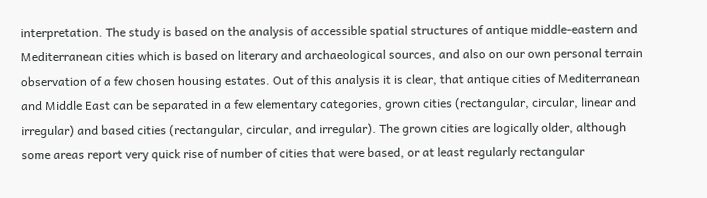interpretation. The study is based on the analysis of accessible spatial structures of antique middle-eastern and Mediterranean cities which is based on literary and archaeological sources, and also on our own personal terrain observation of a few chosen housing estates. Out of this analysis it is clear, that antique cities of Mediterranean and Middle East can be separated in a few elementary categories, grown cities (rectangular, circular, linear and irregular) and based cities (rectangular, circular, and irregular). The grown cities are logically older, although some areas report very quick rise of number of cities that were based, or at least regularly rectangular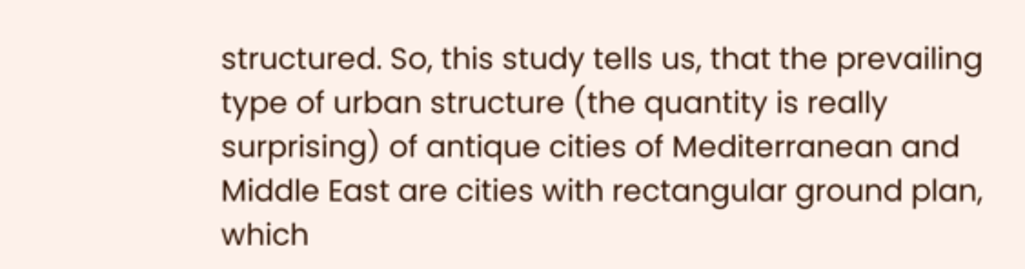structured. So, this study tells us, that the prevailing type of urban structure (the quantity is really surprising) of antique cities of Mediterranean and Middle East are cities with rectangular ground plan, which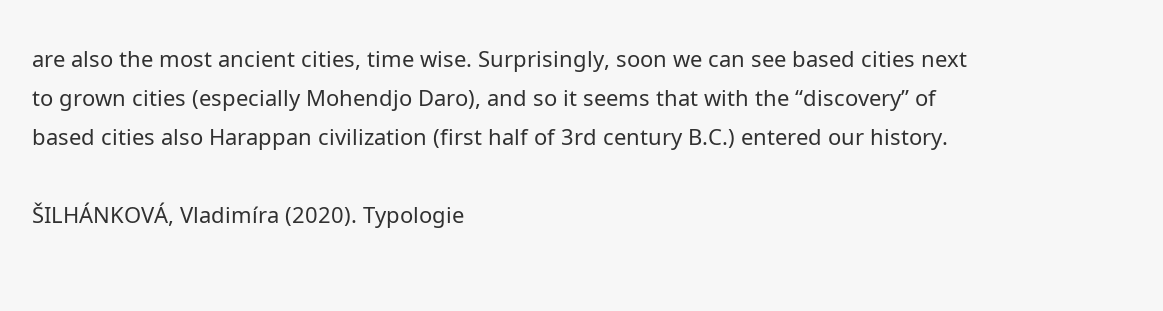are also the most ancient cities, time wise. Surprisingly, soon we can see based cities next to grown cities (especially Mohendjo Daro), and so it seems that with the “discovery” of based cities also Harappan civilization (first half of 3rd century B.C.) entered our history.

ŠILHÁNKOVÁ, Vladimíra (2020). Typologie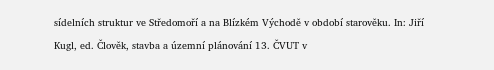sídelních struktur ve Středomoří a na Blízkém Východě v období starověku. In: Jiří Kugl, ed. Člověk, stavba a územní plánování 13. ČVUT v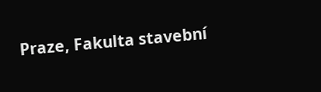Praze, Fakulta stavební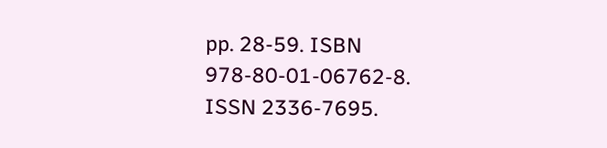pp. 28-59. ISBN 978-80-01-06762-8. ISSN 2336-7695.